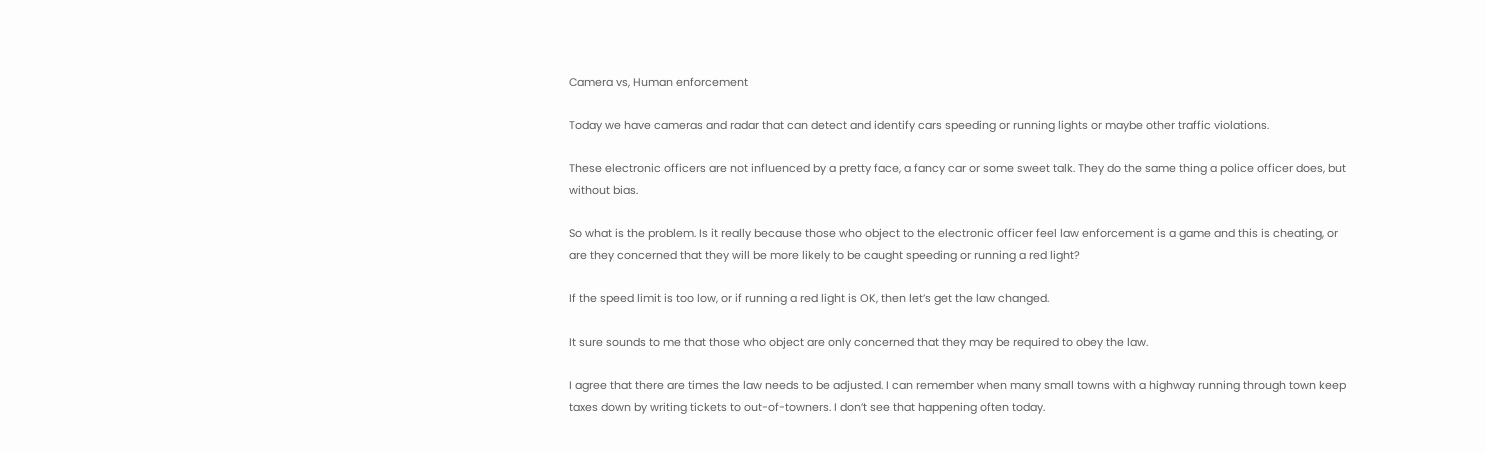Camera vs, Human enforcement

Today we have cameras and radar that can detect and identify cars speeding or running lights or maybe other traffic violations.

These electronic officers are not influenced by a pretty face, a fancy car or some sweet talk. They do the same thing a police officer does, but without bias.

So what is the problem. Is it really because those who object to the electronic officer feel law enforcement is a game and this is cheating, or are they concerned that they will be more likely to be caught speeding or running a red light?

If the speed limit is too low, or if running a red light is OK, then let’s get the law changed.

It sure sounds to me that those who object are only concerned that they may be required to obey the law.

I agree that there are times the law needs to be adjusted. I can remember when many small towns with a highway running through town keep taxes down by writing tickets to out-of-towners. I don’t see that happening often today.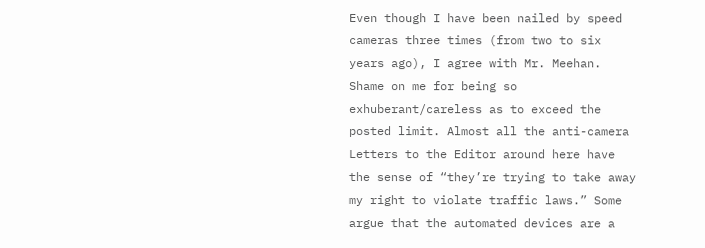Even though I have been nailed by speed cameras three times (from two to six years ago), I agree with Mr. Meehan. Shame on me for being so exhuberant/careless as to exceed the posted limit. Almost all the anti-camera Letters to the Editor around here have the sense of “they’re trying to take away my right to violate traffic laws.” Some argue that the automated devices are a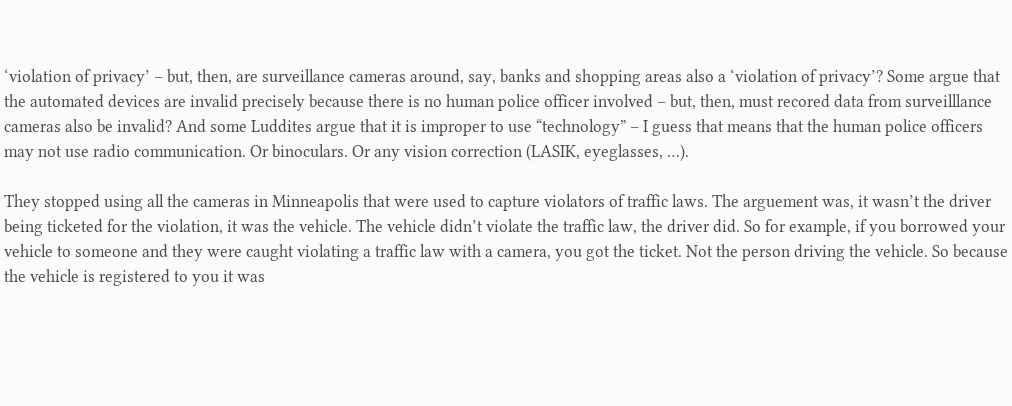‘violation of privacy’ – but, then, are surveillance cameras around, say, banks and shopping areas also a ‘violation of privacy’? Some argue that the automated devices are invalid precisely because there is no human police officer involved – but, then, must recored data from surveilllance cameras also be invalid? And some Luddites argue that it is improper to use “technology” – I guess that means that the human police officers may not use radio communication. Or binoculars. Or any vision correction (LASIK, eyeglasses, …).

They stopped using all the cameras in Minneapolis that were used to capture violators of traffic laws. The arguement was, it wasn’t the driver being ticketed for the violation, it was the vehicle. The vehicle didn’t violate the traffic law, the driver did. So for example, if you borrowed your vehicle to someone and they were caught violating a traffic law with a camera, you got the ticket. Not the person driving the vehicle. So because the vehicle is registered to you it was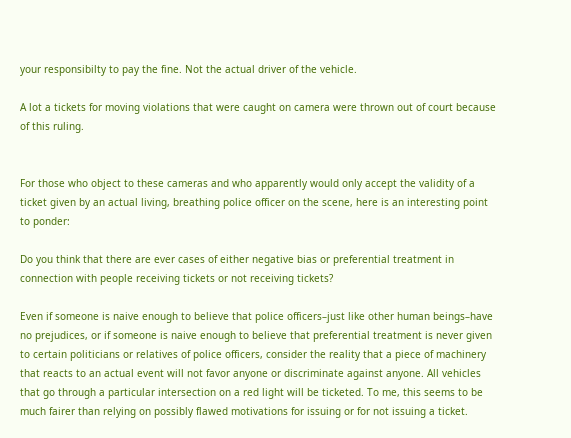your responsibilty to pay the fine. Not the actual driver of the vehicle.

A lot a tickets for moving violations that were caught on camera were thrown out of court because of this ruling.


For those who object to these cameras and who apparently would only accept the validity of a ticket given by an actual living, breathing police officer on the scene, here is an interesting point to ponder:

Do you think that there are ever cases of either negative bias or preferential treatment in connection with people receiving tickets or not receiving tickets?

Even if someone is naive enough to believe that police officers–just like other human beings–have no prejudices, or if someone is naive enough to believe that preferential treatment is never given to certain politicians or relatives of police officers, consider the reality that a piece of machinery that reacts to an actual event will not favor anyone or discriminate against anyone. All vehicles that go through a particular intersection on a red light will be ticketed. To me, this seems to be much fairer than relying on possibly flawed motivations for issuing or for not issuing a ticket.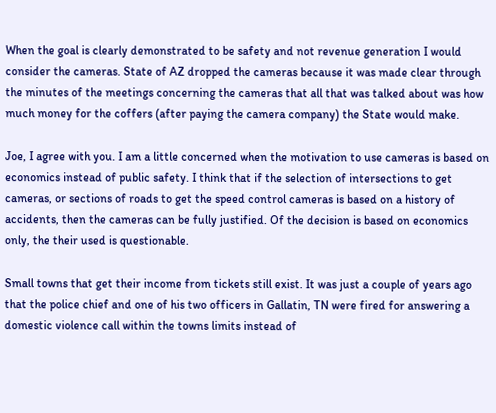When the goal is clearly demonstrated to be safety and not revenue generation I would consider the cameras. State of AZ dropped the cameras because it was made clear through the minutes of the meetings concerning the cameras that all that was talked about was how much money for the coffers (after paying the camera company) the State would make.

Joe, I agree with you. I am a little concerned when the motivation to use cameras is based on economics instead of public safety. I think that if the selection of intersections to get cameras, or sections of roads to get the speed control cameras is based on a history of accidents, then the cameras can be fully justified. Of the decision is based on economics only, the their used is questionable.

Small towns that get their income from tickets still exist. It was just a couple of years ago that the police chief and one of his two officers in Gallatin, TN were fired for answering a domestic violence call within the towns limits instead of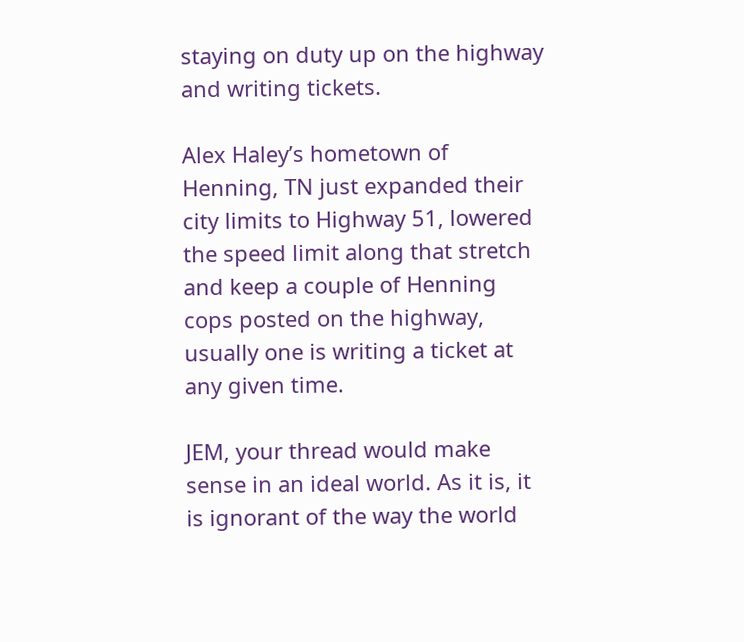staying on duty up on the highway and writing tickets.

Alex Haley’s hometown of Henning, TN just expanded their city limits to Highway 51, lowered the speed limit along that stretch and keep a couple of Henning cops posted on the highway, usually one is writing a ticket at any given time.

JEM, your thread would make sense in an ideal world. As it is, it is ignorant of the way the world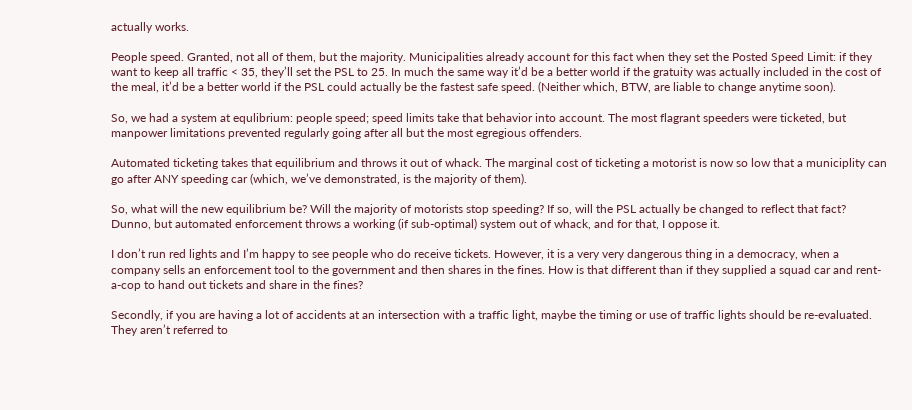actually works.

People speed. Granted, not all of them, but the majority. Municipalities already account for this fact when they set the Posted Speed Limit: if they want to keep all traffic < 35, they’ll set the PSL to 25. In much the same way it’d be a better world if the gratuity was actually included in the cost of the meal, it’d be a better world if the PSL could actually be the fastest safe speed. (Neither which, BTW, are liable to change anytime soon).

So, we had a system at equlibrium: people speed; speed limits take that behavior into account. The most flagrant speeders were ticketed, but manpower limitations prevented regularly going after all but the most egregious offenders.

Automated ticketing takes that equilibrium and throws it out of whack. The marginal cost of ticketing a motorist is now so low that a municiplity can go after ANY speeding car (which, we’ve demonstrated, is the majority of them).

So, what will the new equilibrium be? Will the majority of motorists stop speeding? If so, will the PSL actually be changed to reflect that fact? Dunno, but automated enforcement throws a working (if sub-optimal) system out of whack, and for that, I oppose it.

I don’t run red lights and I’m happy to see people who do receive tickets. However, it is a very very dangerous thing in a democracy, when a company sells an enforcement tool to the government and then shares in the fines. How is that different than if they supplied a squad car and rent-a-cop to hand out tickets and share in the fines?

Secondly, if you are having a lot of accidents at an intersection with a traffic light, maybe the timing or use of traffic lights should be re-evaluated. They aren’t referred to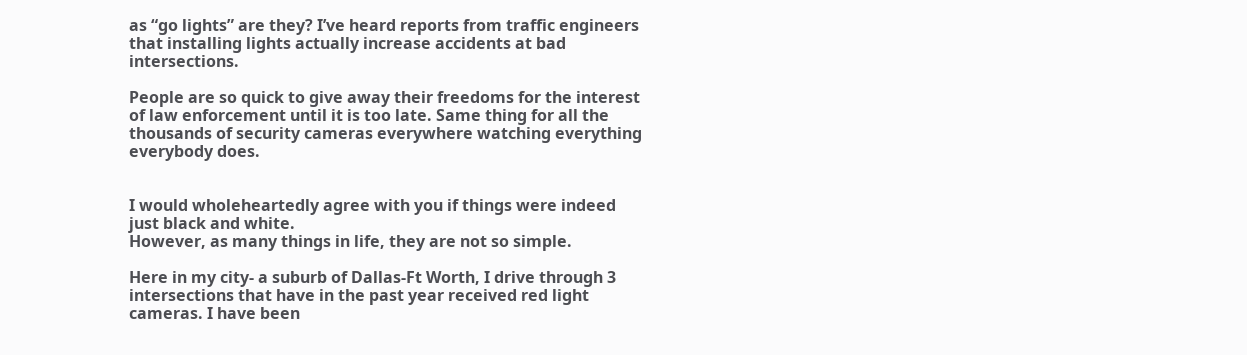as “go lights” are they? I’ve heard reports from traffic engineers that installing lights actually increase accidents at bad intersections.

People are so quick to give away their freedoms for the interest of law enforcement until it is too late. Same thing for all the thousands of security cameras everywhere watching everything everybody does.


I would wholeheartedly agree with you if things were indeed just black and white.
However, as many things in life, they are not so simple.

Here in my city- a suburb of Dallas-Ft Worth, I drive through 3 intersections that have in the past year received red light cameras. I have been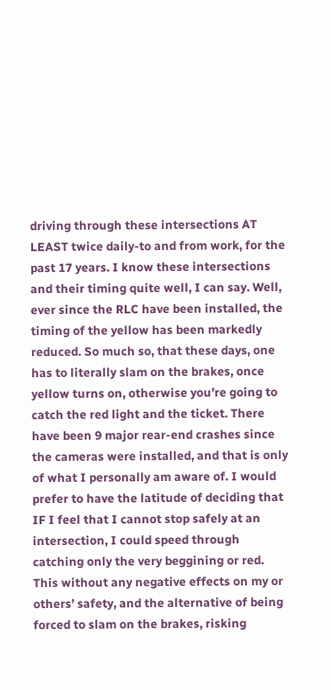driving through these intersections AT LEAST twice daily-to and from work, for the past 17 years. I know these intersections and their timing quite well, I can say. Well, ever since the RLC have been installed, the timing of the yellow has been markedly reduced. So much so, that these days, one has to literally slam on the brakes, once yellow turns on, otherwise you’re going to catch the red light and the ticket. There have been 9 major rear-end crashes since the cameras were installed, and that is only of what I personally am aware of. I would prefer to have the latitude of deciding that IF I feel that I cannot stop safely at an intersection, I could speed through catching only the very beggining or red. This without any negative effects on my or others’ safety, and the alternative of being forced to slam on the brakes, risking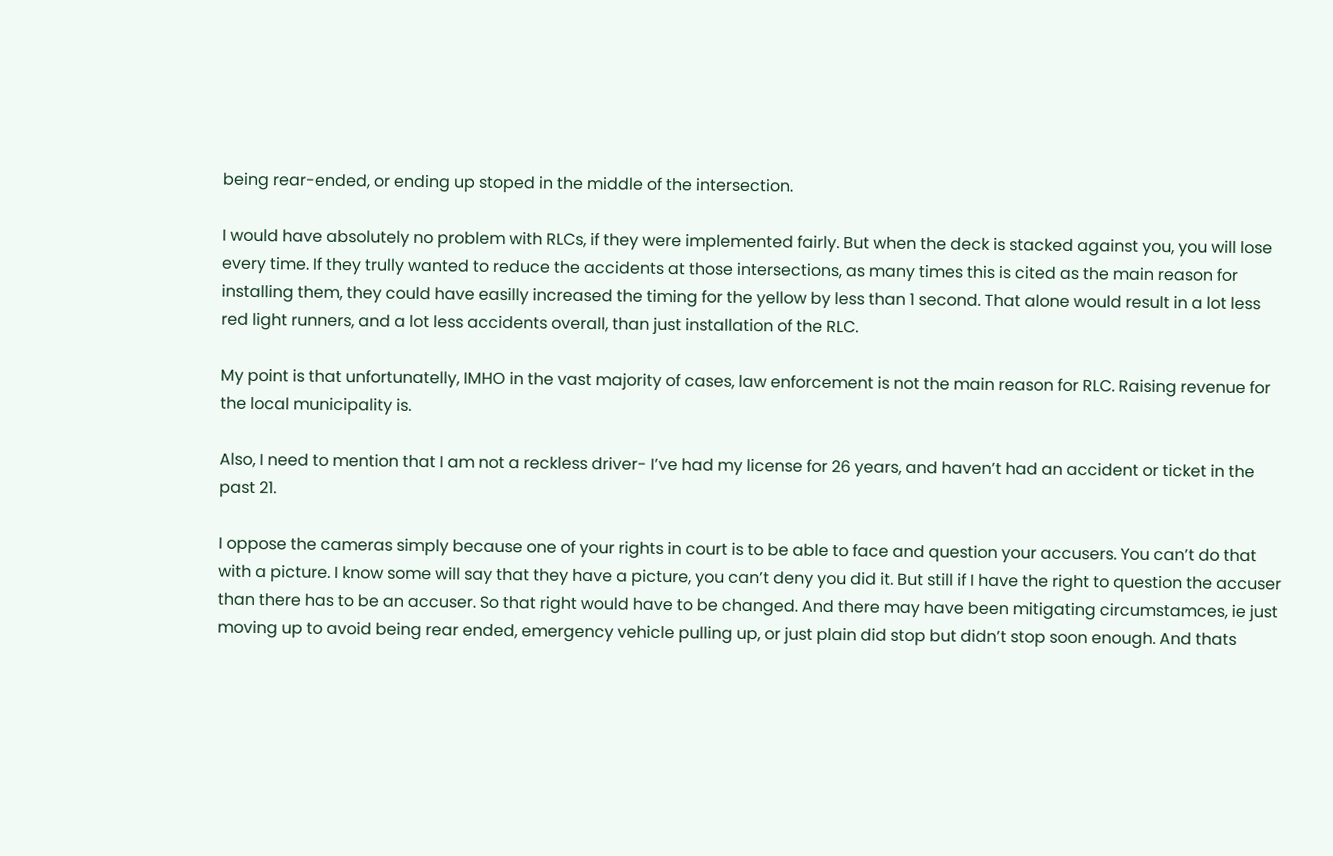being rear-ended, or ending up stoped in the middle of the intersection.

I would have absolutely no problem with RLCs, if they were implemented fairly. But when the deck is stacked against you, you will lose every time. If they trully wanted to reduce the accidents at those intersections, as many times this is cited as the main reason for installing them, they could have easilly increased the timing for the yellow by less than 1 second. That alone would result in a lot less red light runners, and a lot less accidents overall, than just installation of the RLC.

My point is that unfortunatelly, IMHO in the vast majority of cases, law enforcement is not the main reason for RLC. Raising revenue for the local municipality is.

Also, I need to mention that I am not a reckless driver- I’ve had my license for 26 years, and haven’t had an accident or ticket in the past 21.

I oppose the cameras simply because one of your rights in court is to be able to face and question your accusers. You can’t do that with a picture. I know some will say that they have a picture, you can’t deny you did it. But still if I have the right to question the accuser than there has to be an accuser. So that right would have to be changed. And there may have been mitigating circumstamces, ie just moving up to avoid being rear ended, emergency vehicle pulling up, or just plain did stop but didn’t stop soon enough. And thats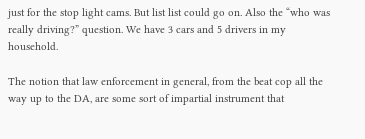just for the stop light cams. But list list could go on. Also the “who was really driving?” question. We have 3 cars and 5 drivers in my household.

The notion that law enforcement in general, from the beat cop all the way up to the DA, are some sort of impartial instrument that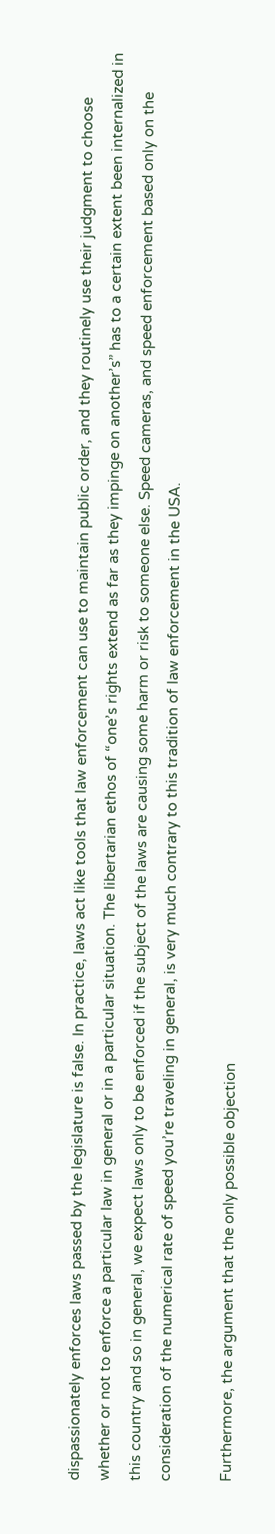dispassionately enforces laws passed by the legislature is false. In practice, laws act like tools that law enforcement can use to maintain public order, and they routinely use their judgment to choose whether or not to enforce a particular law in general or in a particular situation. The libertarian ethos of “one’s rights extend as far as they impinge on another’s” has to a certain extent been internalized in this country and so in general, we expect laws only to be enforced if the subject of the laws are causing some harm or risk to someone else. Speed cameras, and speed enforcement based only on the consideration of the numerical rate of speed you’re traveling in general, is very much contrary to this tradition of law enforcement in the USA.

Furthermore, the argument that the only possible objection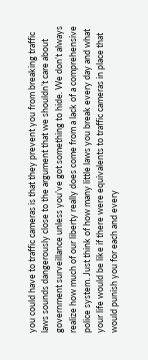you could have to traffic cameras is that they prevent you from breaking traffic laws sounds dangerously close to the argument that we shouldn’t care about government surveillance unless you’ve got something to hide. We don’t always realize how much of our liberty really does come from a lack of a comprehensive police system. Just think of how many little laws you break every day and what your life would be like if there were equivalents to traffic cameras in place that would punish you for each and every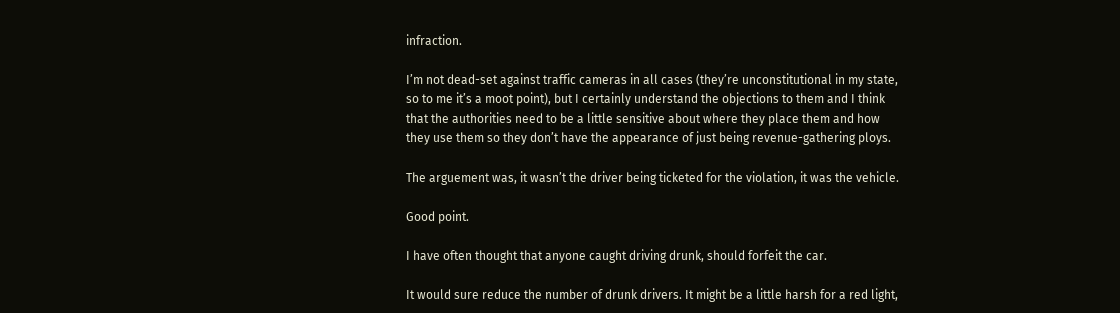infraction.

I’m not dead-set against traffic cameras in all cases (they’re unconstitutional in my state, so to me it’s a moot point), but I certainly understand the objections to them and I think that the authorities need to be a little sensitive about where they place them and how they use them so they don’t have the appearance of just being revenue-gathering ploys.

The arguement was, it wasn’t the driver being ticketed for the violation, it was the vehicle.

Good point.

I have often thought that anyone caught driving drunk, should forfeit the car.

It would sure reduce the number of drunk drivers. It might be a little harsh for a red light,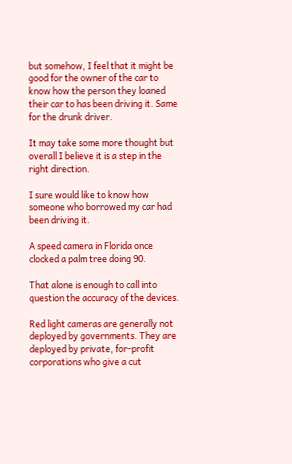but somehow, I feel that it might be good for the owner of the car to know how the person they loaned their car to has been driving it. Same for the drunk driver.

It may take some more thought but overall I believe it is a step in the right direction.

I sure would like to know how someone who borrowed my car had been driving it.

A speed camera in Florida once clocked a palm tree doing 90.

That alone is enough to call into question the accuracy of the devices.

Red light cameras are generally not deployed by governments. They are deployed by private, for-profit corporations who give a cut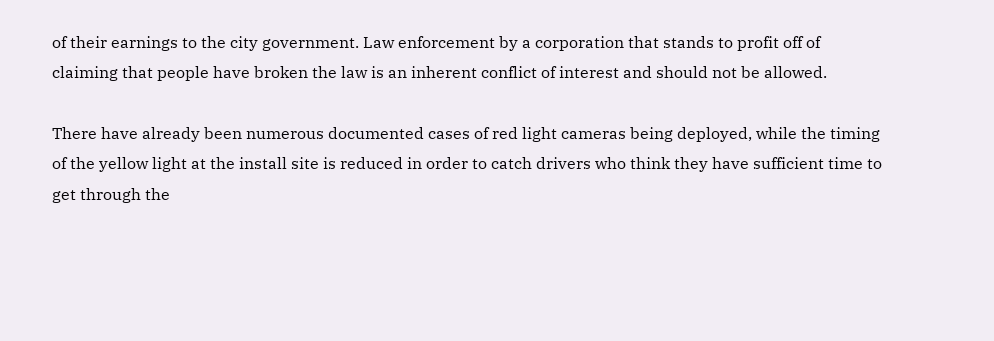of their earnings to the city government. Law enforcement by a corporation that stands to profit off of claiming that people have broken the law is an inherent conflict of interest and should not be allowed.

There have already been numerous documented cases of red light cameras being deployed, while the timing of the yellow light at the install site is reduced in order to catch drivers who think they have sufficient time to get through the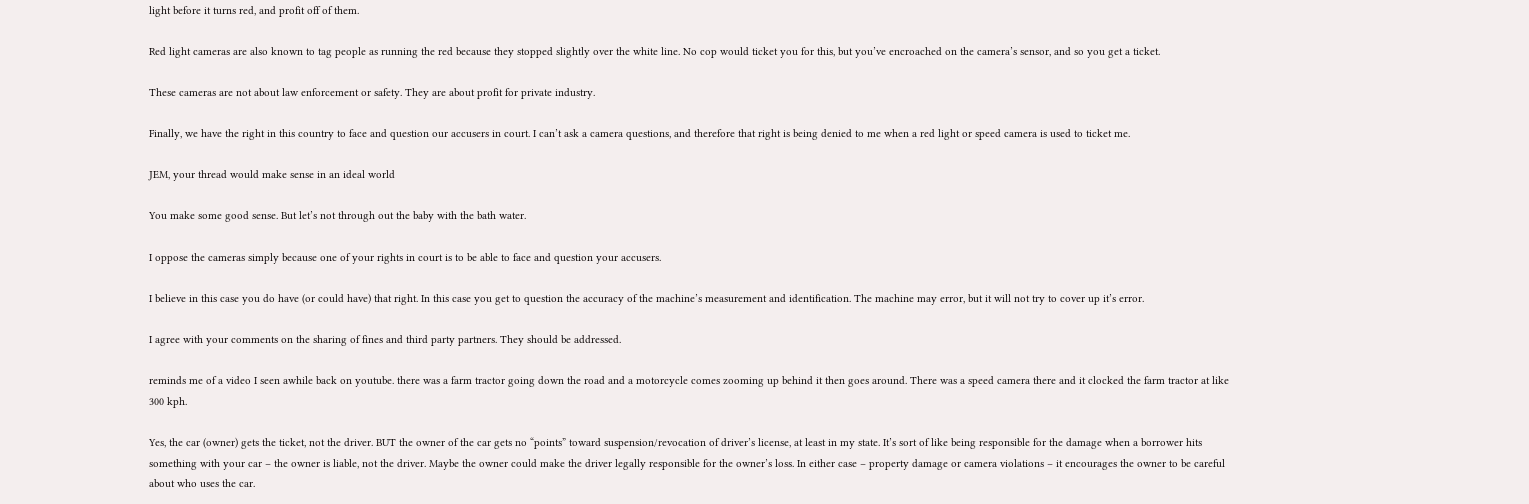light before it turns red, and profit off of them.

Red light cameras are also known to tag people as running the red because they stopped slightly over the white line. No cop would ticket you for this, but you’ve encroached on the camera’s sensor, and so you get a ticket.

These cameras are not about law enforcement or safety. They are about profit for private industry.

Finally, we have the right in this country to face and question our accusers in court. I can’t ask a camera questions, and therefore that right is being denied to me when a red light or speed camera is used to ticket me.

JEM, your thread would make sense in an ideal world

You make some good sense. But let’s not through out the baby with the bath water.

I oppose the cameras simply because one of your rights in court is to be able to face and question your accusers.

I believe in this case you do have (or could have) that right. In this case you get to question the accuracy of the machine’s measurement and identification. The machine may error, but it will not try to cover up it’s error.

I agree with your comments on the sharing of fines and third party partners. They should be addressed.

reminds me of a video I seen awhile back on youtube. there was a farm tractor going down the road and a motorcycle comes zooming up behind it then goes around. There was a speed camera there and it clocked the farm tractor at like 300 kph.

Yes, the car (owner) gets the ticket, not the driver. BUT the owner of the car gets no “points” toward suspension/revocation of driver’s license, at least in my state. It’s sort of like being responsible for the damage when a borrower hits something with your car – the owner is liable, not the driver. Maybe the owner could make the driver legally responsible for the owner’s loss. In either case – property damage or camera violations – it encourages the owner to be careful about who uses the car.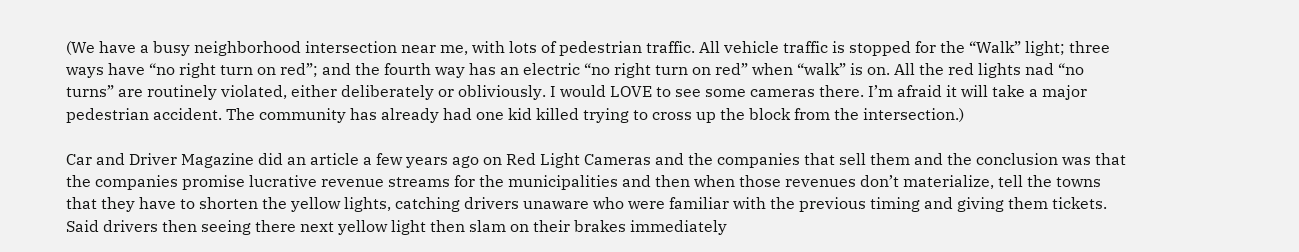(We have a busy neighborhood intersection near me, with lots of pedestrian traffic. All vehicle traffic is stopped for the “Walk” light; three ways have “no right turn on red”; and the fourth way has an electric “no right turn on red” when “walk” is on. All the red lights nad “no turns” are routinely violated, either deliberately or obliviously. I would LOVE to see some cameras there. I’m afraid it will take a major pedestrian accident. The community has already had one kid killed trying to cross up the block from the intersection.)

Car and Driver Magazine did an article a few years ago on Red Light Cameras and the companies that sell them and the conclusion was that the companies promise lucrative revenue streams for the municipalities and then when those revenues don’t materialize, tell the towns that they have to shorten the yellow lights, catching drivers unaware who were familiar with the previous timing and giving them tickets. Said drivers then seeing there next yellow light then slam on their brakes immediately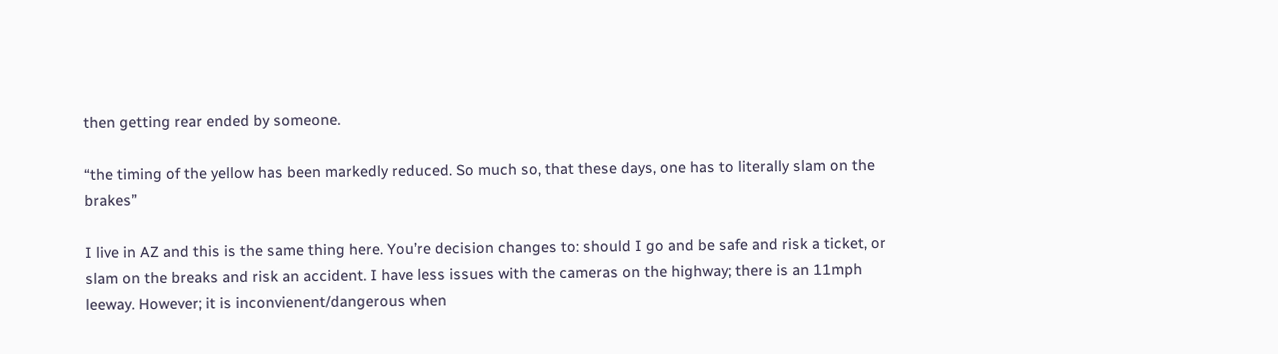then getting rear ended by someone.

“the timing of the yellow has been markedly reduced. So much so, that these days, one has to literally slam on the brakes”

I live in AZ and this is the same thing here. You’re decision changes to: should I go and be safe and risk a ticket, or slam on the breaks and risk an accident. I have less issues with the cameras on the highway; there is an 11mph leeway. However; it is inconvienent/dangerous when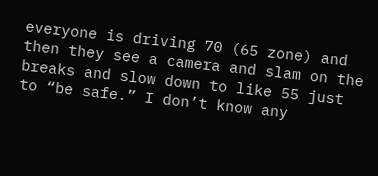everyone is driving 70 (65 zone) and then they see a camera and slam on the breaks and slow down to like 55 just to “be safe.” I don’t know any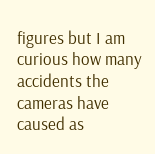figures but I am curious how many accidents the cameras have caused as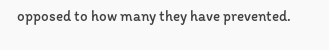opposed to how many they have prevented.